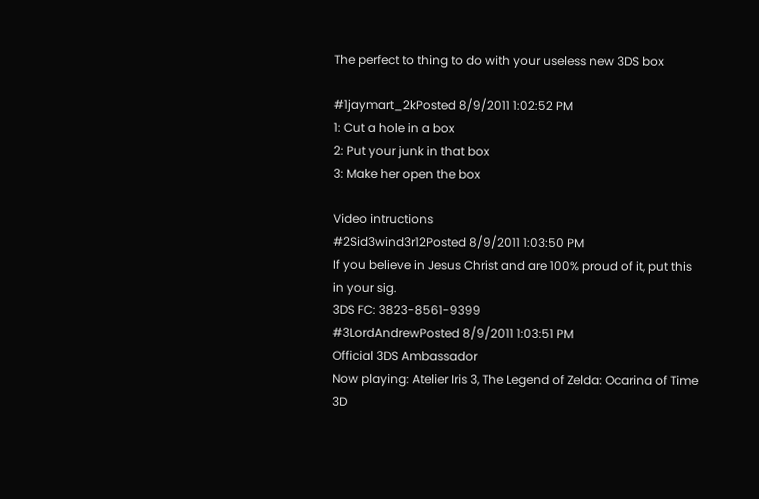The perfect to thing to do with your useless new 3DS box

#1jaymart_2kPosted 8/9/2011 1:02:52 PM
1: Cut a hole in a box
2: Put your junk in that box
3: Make her open the box

Video intructions
#2Sid3wind3r12Posted 8/9/2011 1:03:50 PM
If you believe in Jesus Christ and are 100% proud of it, put this in your sig.
3DS FC: 3823-8561-9399
#3LordAndrewPosted 8/9/2011 1:03:51 PM
Official 3DS Ambassador
Now playing: Atelier Iris 3, The Legend of Zelda: Ocarina of Time 3D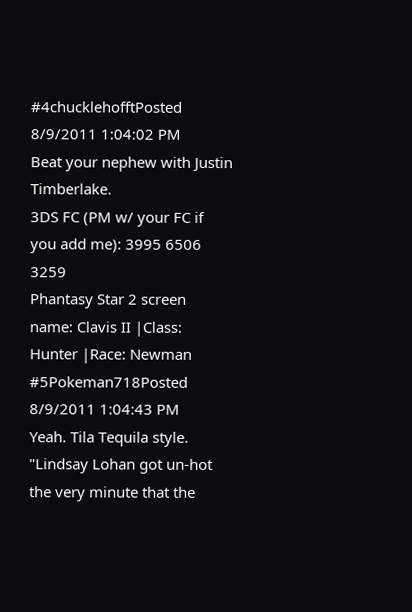#4chucklehofftPosted 8/9/2011 1:04:02 PM
Beat your nephew with Justin Timberlake.
3DS FC (PM w/ your FC if you add me): 3995 6506 3259
Phantasy Star 2 screen name: Clavis II |Class: Hunter |Race: Newman
#5Pokeman718Posted 8/9/2011 1:04:43 PM
Yeah. Tila Tequila style.
"Lindsay Lohan got un-hot the very minute that the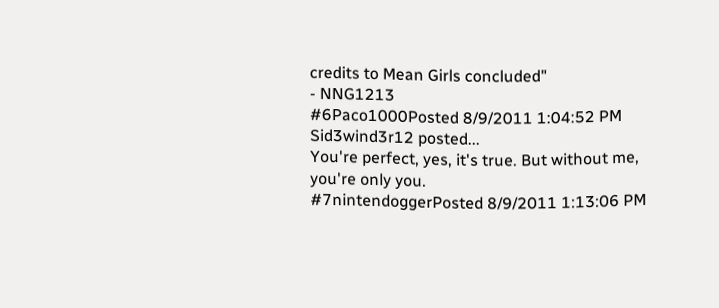credits to Mean Girls concluded"
- NNG1213
#6Paco1000Posted 8/9/2011 1:04:52 PM
Sid3wind3r12 posted...
You're perfect, yes, it's true. But without me, you're only you.
#7nintendoggerPosted 8/9/2011 1:13:06 PM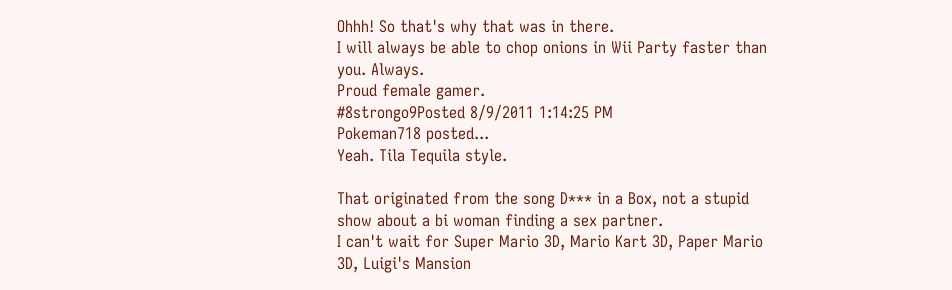Ohhh! So that's why that was in there.
I will always be able to chop onions in Wii Party faster than you. Always.
Proud female gamer.
#8strongo9Posted 8/9/2011 1:14:25 PM
Pokeman718 posted...
Yeah. Tila Tequila style.

That originated from the song D*** in a Box, not a stupid show about a bi woman finding a sex partner.
I can't wait for Super Mario 3D, Mario Kart 3D, Paper Mario 3D, Luigi's Mansion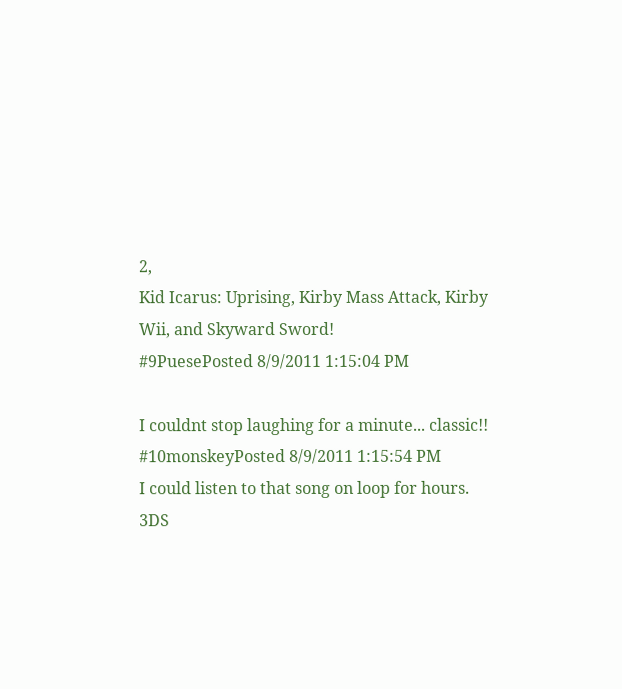2,
Kid Icarus: Uprising, Kirby Mass Attack, Kirby Wii, and Skyward Sword!
#9PuesePosted 8/9/2011 1:15:04 PM

I couldnt stop laughing for a minute... classic!!
#10monskeyPosted 8/9/2011 1:15:54 PM
I could listen to that song on loop for hours.
3DS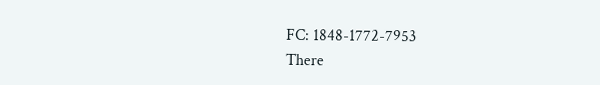FC: 1848-1772-7953
There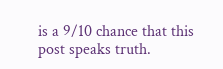is a 9/10 chance that this post speaks truth.